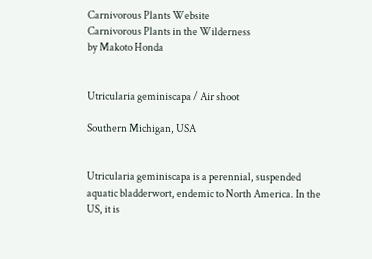Carnivorous Plants Website
Carnivorous Plants in the Wilderness
by Makoto Honda


Utricularia geminiscapa / Air shoot

Southern Michigan, USA


Utricularia geminiscapa is a perennial, suspended aquatic bladderwort, endemic to North America. In the US, it is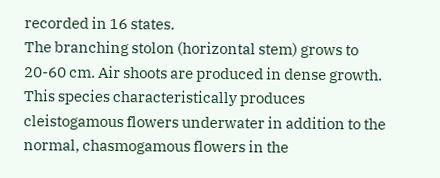recorded in 16 states.
The branching stolon (horizontal stem) grows to 20-60 cm. Air shoots are produced in dense growth.
This species characteristically produces cleistogamous flowers underwater in addition to the normal, chasmogamous flowers in the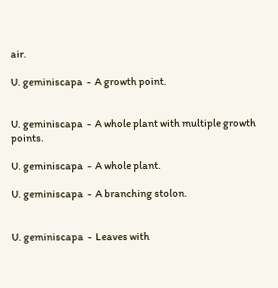air.

U. geminiscapa  -  A growth point.


U. geminiscapa  -  A whole plant with multiple growth points.

U. geminiscapa  -  A whole plant.

U. geminiscapa  -  A branching stolon.


U. geminiscapa  -  Leaves with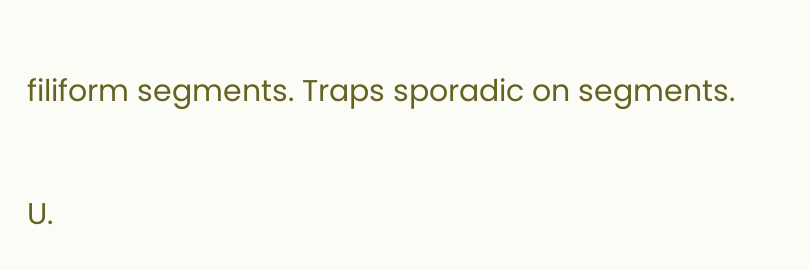filiform segments. Traps sporadic on segments.


U.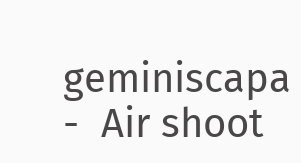geminiscapa  -  Air shoot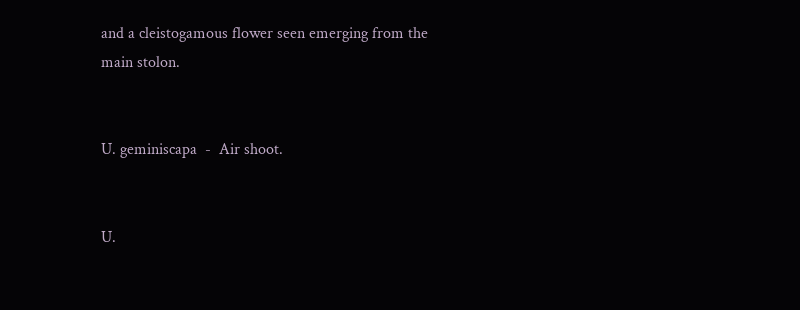and a cleistogamous flower seen emerging from the main stolon.


U. geminiscapa  -  Air shoot.


U.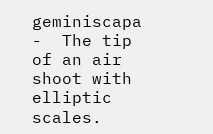geminiscapa  -  The tip of an air shoot with elliptic scales.